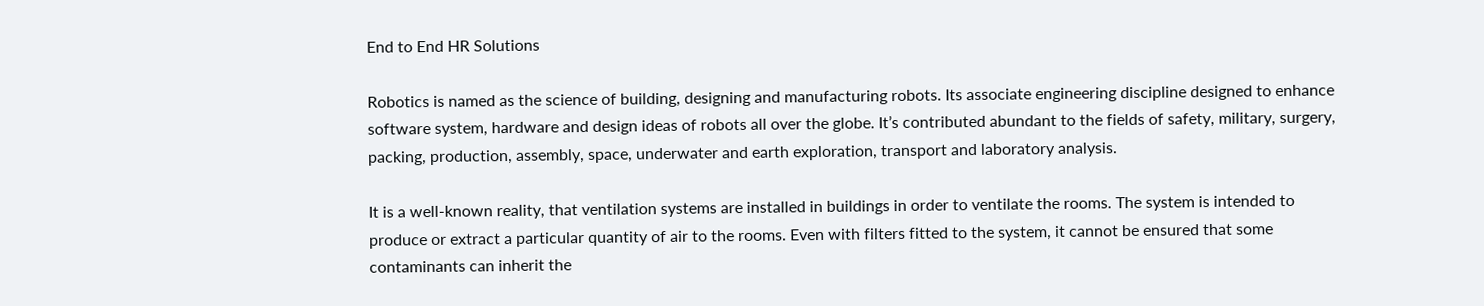End to End HR Solutions

Robotics is named as the science of building, designing and manufacturing robots. Its associate engineering discipline designed to enhance software system, hardware and design ideas of robots all over the globe. It’s contributed abundant to the fields of safety, military, surgery, packing, production, assembly, space, underwater and earth exploration, transport and laboratory analysis.

It is a well-known reality, that ventilation systems are installed in buildings in order to ventilate the rooms. The system is intended to produce or extract a particular quantity of air to the rooms. Even with filters fitted to the system, it cannot be ensured that some contaminants can inherit the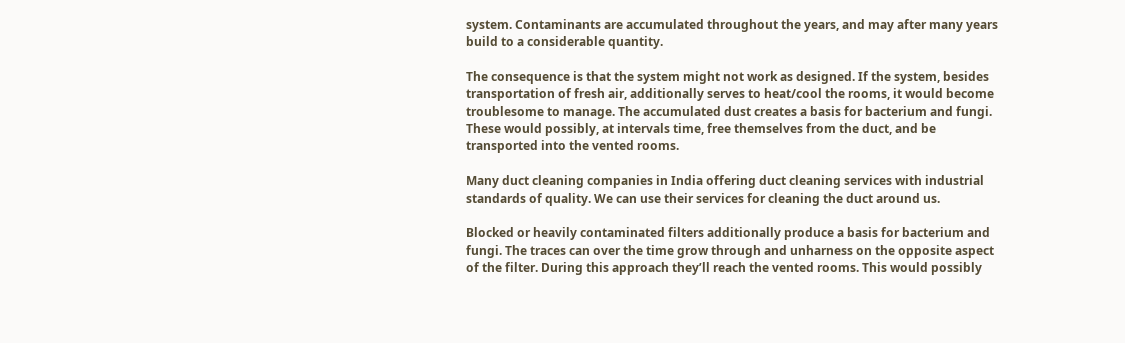system. Contaminants are accumulated throughout the years, and may after many years build to a considerable quantity.

The consequence is that the system might not work as designed. If the system, besides transportation of fresh air, additionally serves to heat/cool the rooms, it would become troublesome to manage. The accumulated dust creates a basis for bacterium and fungi. These would possibly, at intervals time, free themselves from the duct, and be transported into the vented rooms.

Many duct cleaning companies in India offering duct cleaning services with industrial standards of quality. We can use their services for cleaning the duct around us.

Blocked or heavily contaminated filters additionally produce a basis for bacterium and fungi. The traces can over the time grow through and unharness on the opposite aspect of the filter. During this approach they’ll reach the vented rooms. This would possibly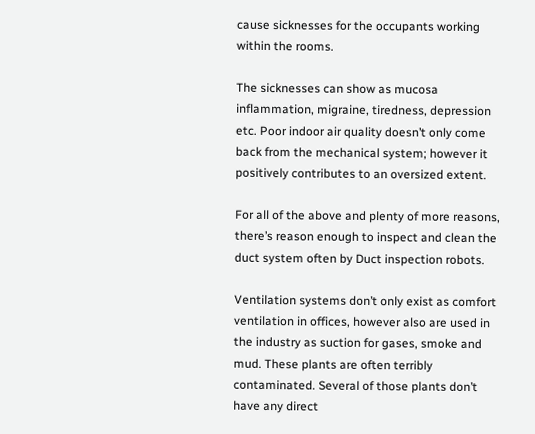cause sicknesses for the occupants working within the rooms.

The sicknesses can show as mucosa inflammation, migraine, tiredness, depression etc. Poor indoor air quality doesn’t only come back from the mechanical system; however it positively contributes to an oversized extent.

For all of the above and plenty of more reasons, there’s reason enough to inspect and clean the duct system often by Duct inspection robots.

Ventilation systems don’t only exist as comfort ventilation in offices, however also are used in the industry as suction for gases, smoke and mud. These plants are often terribly contaminated. Several of those plants don’t have any direct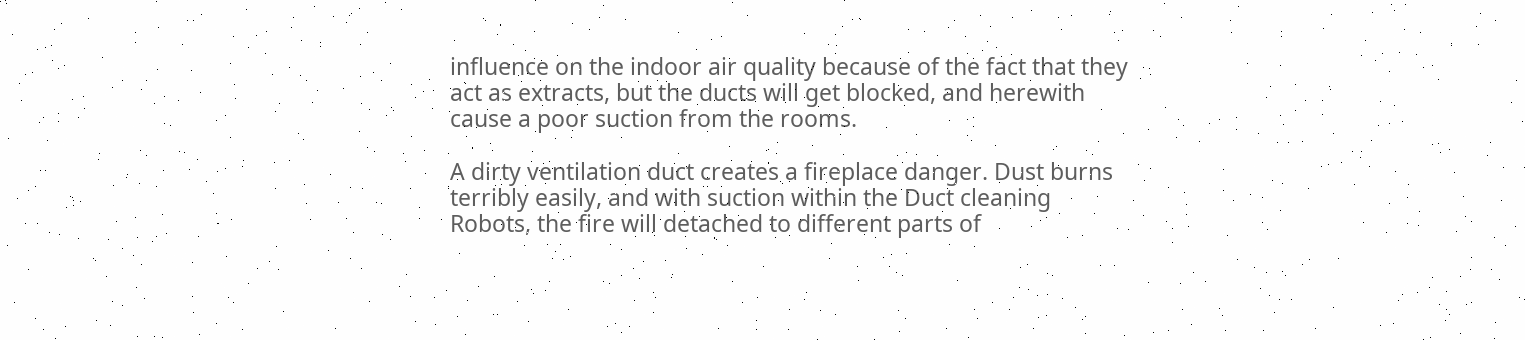influence on the indoor air quality because of the fact that they act as extracts, but the ducts will get blocked, and herewith cause a poor suction from the rooms.

A dirty ventilation duct creates a fireplace danger. Dust burns terribly easily, and with suction within the Duct cleaning Robots, the fire will detached to different parts of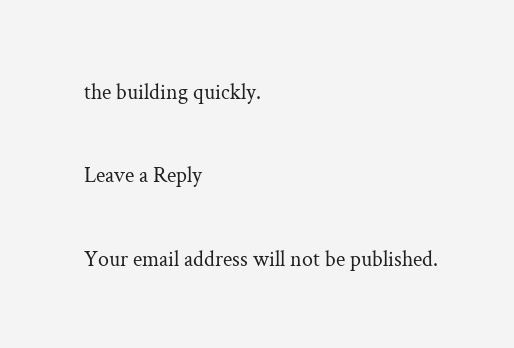the building quickly.

Leave a Reply

Your email address will not be published.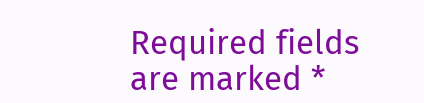Required fields are marked *